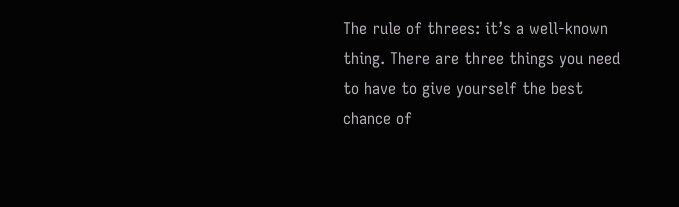The rule of threes: it’s a well-known thing. There are three things you need to have to give yourself the best chance of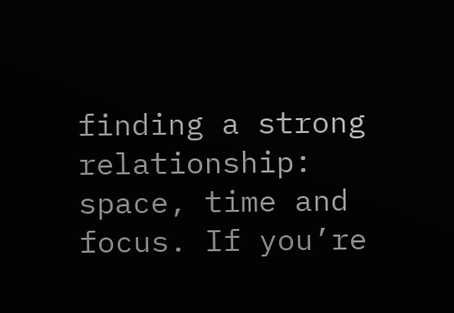finding a strong relationship: space, time and focus. If you’re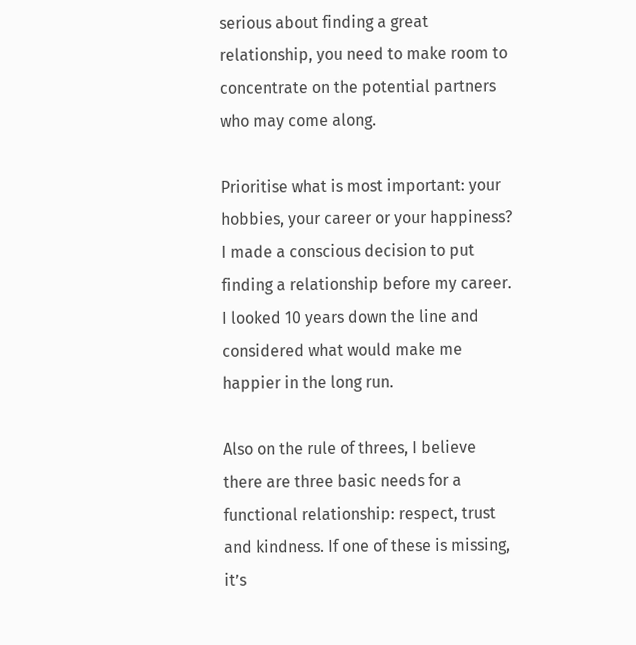serious about finding a great relationship, you need to make room to concentrate on the potential partners who may come along.

Prioritise what is most important: your hobbies, your career or your happiness? I made a conscious decision to put finding a relationship before my career. I looked 10 years down the line and considered what would make me happier in the long run.

Also on the rule of threes, I believe there are three basic needs for a functional relationship: respect, trust and kindness. If one of these is missing, it’s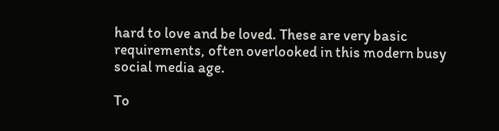hard to love and be loved. These are very basic requirements, often overlooked in this modern busy social media age.

To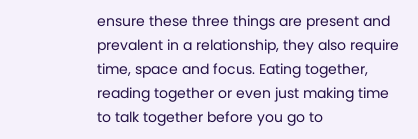ensure these three things are present and prevalent in a relationship, they also require time, space and focus. Eating together, reading together or even just making time to talk together before you go to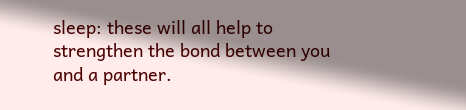sleep: these will all help to strengthen the bond between you and a partner.